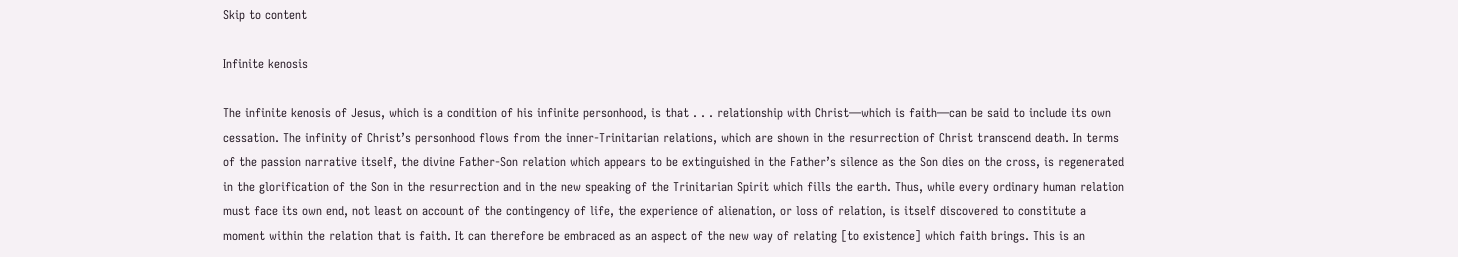Skip to content

Infinite kenosis

The infinite kenosis of Jesus, which is a condition of his infinite personhood, is that . . . relationship with Christ—which is faith—can be said to include its own cessation. The infinity of Christ’s personhood flows from the inner-Trinitarian relations, which are shown in the resurrection of Christ transcend death. In terms of the passion narrative itself, the divine Father-Son relation which appears to be extinguished in the Father’s silence as the Son dies on the cross, is regenerated in the glorification of the Son in the resurrection and in the new speaking of the Trinitarian Spirit which fills the earth. Thus, while every ordinary human relation must face its own end, not least on account of the contingency of life, the experience of alienation, or loss of relation, is itself discovered to constitute a moment within the relation that is faith. It can therefore be embraced as an aspect of the new way of relating [to existence] which faith brings. This is an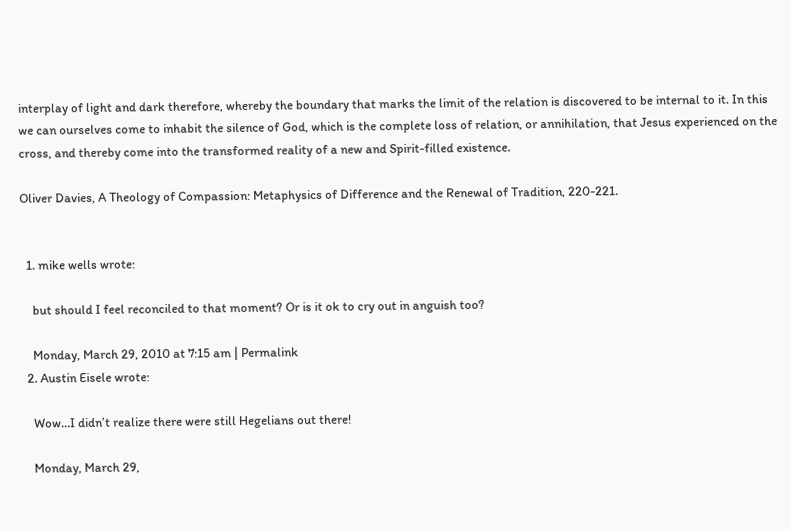interplay of light and dark therefore, whereby the boundary that marks the limit of the relation is discovered to be internal to it. In this we can ourselves come to inhabit the silence of God, which is the complete loss of relation, or annihilation, that Jesus experienced on the cross, and thereby come into the transformed reality of a new and Spirit-filled existence.

Oliver Davies, A Theology of Compassion: Metaphysics of Difference and the Renewal of Tradition, 220-221.


  1. mike wells wrote:

    but should I feel reconciled to that moment? Or is it ok to cry out in anguish too?

    Monday, March 29, 2010 at 7:15 am | Permalink
  2. Austin Eisele wrote:

    Wow…I didn’t realize there were still Hegelians out there!

    Monday, March 29,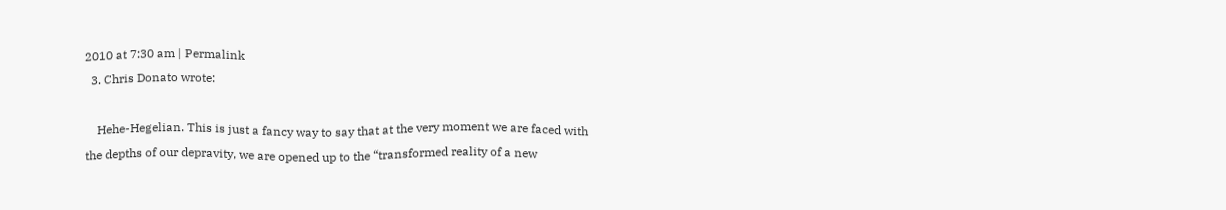2010 at 7:30 am | Permalink
  3. Chris Donato wrote:

    Hehe-Hegelian. This is just a fancy way to say that at the very moment we are faced with the depths of our depravity, we are opened up to the “transformed reality of a new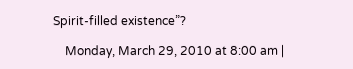Spirit-filled existence”?

    Monday, March 29, 2010 at 8:00 am |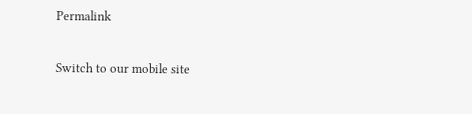Permalink

Switch to our mobile site